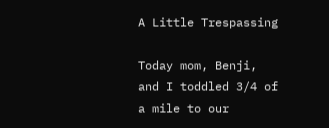A Little Trespassing

Today mom, Benji, and I toddled 3/4 of a mile to our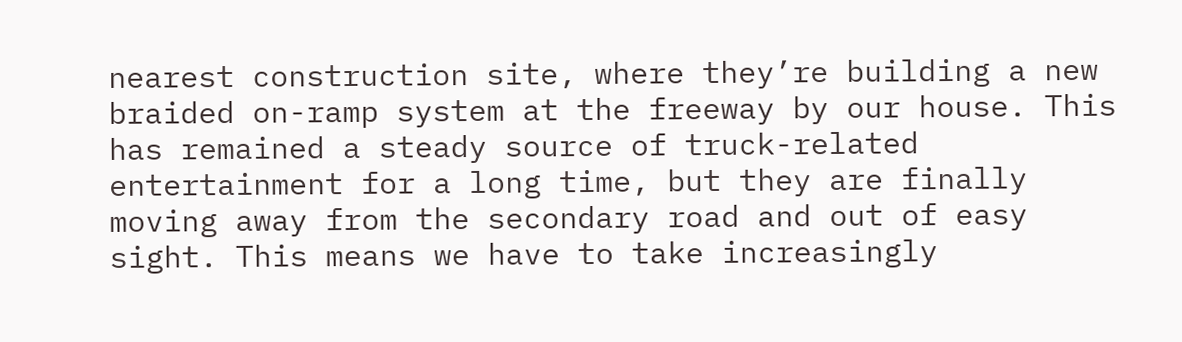nearest construction site, where they’re building a new braided on-ramp system at the freeway by our house. This has remained a steady source of truck-related entertainment for a long time, but they are finally moving away from the secondary road and out of easy sight. This means we have to take increasingly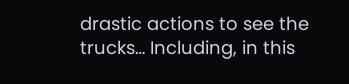drastic actions to see the trucks… Including, in this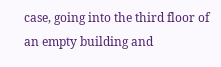case, going into the third floor of an empty building and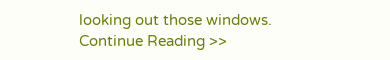looking out those windows. Continue Reading >>